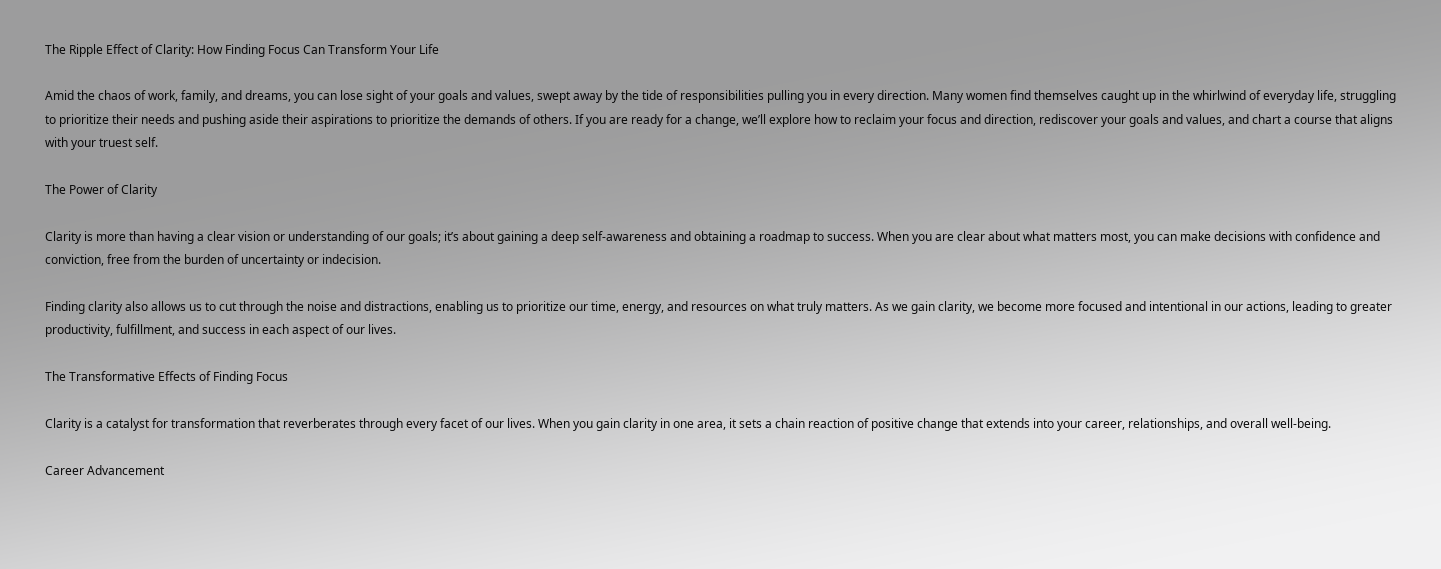The Ripple Effect of Clarity: How Finding Focus Can Transform Your Life

Amid the chaos of work, family, and dreams, you can lose sight of your goals and values, swept away by the tide of responsibilities pulling you in every direction. Many women find themselves caught up in the whirlwind of everyday life, struggling to prioritize their needs and pushing aside their aspirations to prioritize the demands of others. If you are ready for a change, we’ll explore how to reclaim your focus and direction, rediscover your goals and values, and chart a course that aligns with your truest self.

The Power of Clarity

Clarity is more than having a clear vision or understanding of our goals; it’s about gaining a deep self-awareness and obtaining a roadmap to success. When you are clear about what matters most, you can make decisions with confidence and conviction, free from the burden of uncertainty or indecision.

Finding clarity also allows us to cut through the noise and distractions, enabling us to prioritize our time, energy, and resources on what truly matters. As we gain clarity, we become more focused and intentional in our actions, leading to greater productivity, fulfillment, and success in each aspect of our lives.

The Transformative Effects of Finding Focus

Clarity is a catalyst for transformation that reverberates through every facet of our lives. When you gain clarity in one area, it sets a chain reaction of positive change that extends into your career, relationships, and overall well-being.

Career Advancement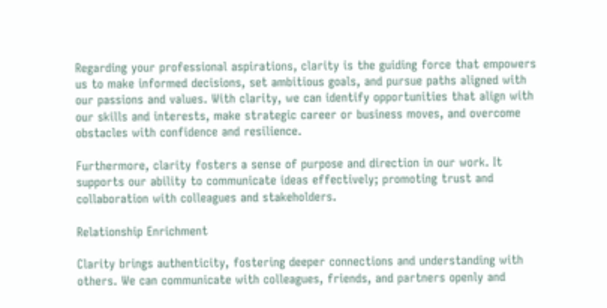Regarding your professional aspirations, clarity is the guiding force that empowers us to make informed decisions, set ambitious goals, and pursue paths aligned with our passions and values. With clarity, we can identify opportunities that align with our skills and interests, make strategic career or business moves, and overcome obstacles with confidence and resilience.

Furthermore, clarity fosters a sense of purpose and direction in our work. It supports our ability to communicate ideas effectively; promoting trust and collaboration with colleagues and stakeholders.

Relationship Enrichment

Clarity brings authenticity, fostering deeper connections and understanding with others. We can communicate with colleagues, friends, and partners openly and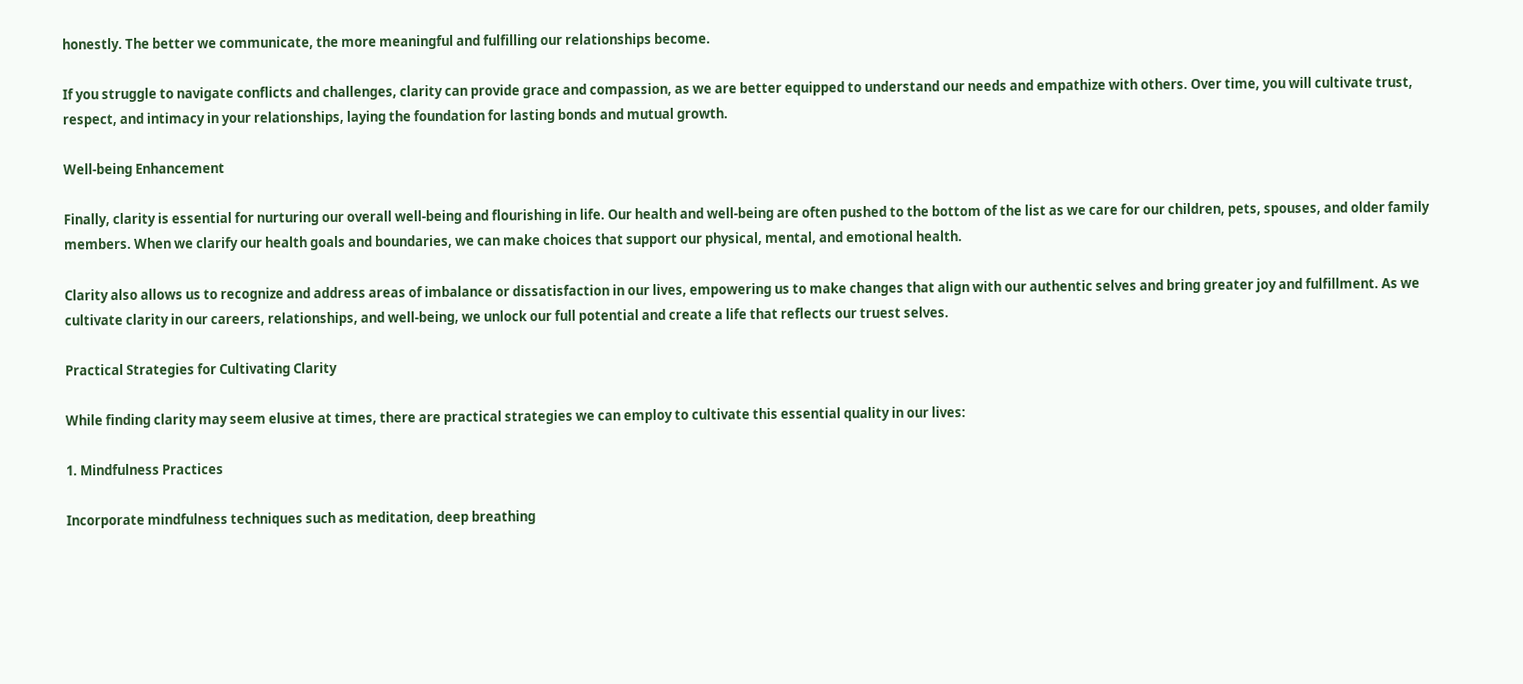honestly. The better we communicate, the more meaningful and fulfilling our relationships become.

If you struggle to navigate conflicts and challenges, clarity can provide grace and compassion, as we are better equipped to understand our needs and empathize with others. Over time, you will cultivate trust, respect, and intimacy in your relationships, laying the foundation for lasting bonds and mutual growth.

Well-being Enhancement

Finally, clarity is essential for nurturing our overall well-being and flourishing in life. Our health and well-being are often pushed to the bottom of the list as we care for our children, pets, spouses, and older family members. When we clarify our health goals and boundaries, we can make choices that support our physical, mental, and emotional health.

Clarity also allows us to recognize and address areas of imbalance or dissatisfaction in our lives, empowering us to make changes that align with our authentic selves and bring greater joy and fulfillment. As we cultivate clarity in our careers, relationships, and well-being, we unlock our full potential and create a life that reflects our truest selves.

Practical Strategies for Cultivating Clarity

While finding clarity may seem elusive at times, there are practical strategies we can employ to cultivate this essential quality in our lives:

1. Mindfulness Practices

Incorporate mindfulness techniques such as meditation, deep breathing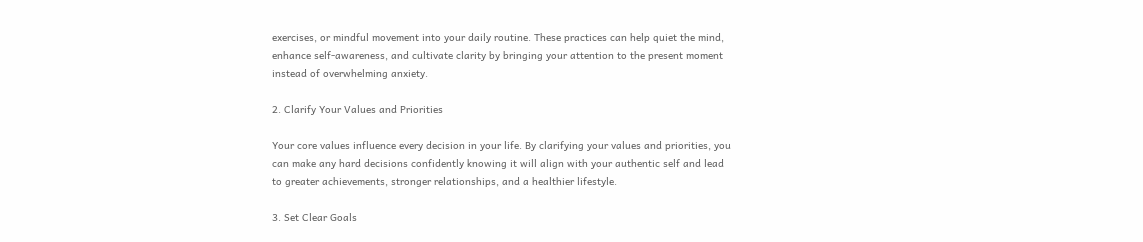exercises, or mindful movement into your daily routine. These practices can help quiet the mind, enhance self-awareness, and cultivate clarity by bringing your attention to the present moment instead of overwhelming anxiety.

2. Clarify Your Values and Priorities

Your core values influence every decision in your life. By clarifying your values and priorities, you can make any hard decisions confidently knowing it will align with your authentic self and lead to greater achievements, stronger relationships, and a healthier lifestyle.

3. Set Clear Goals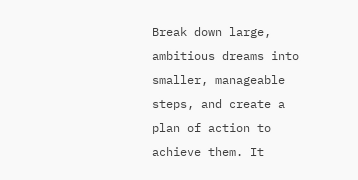Break down large, ambitious dreams into smaller, manageable steps, and create a plan of action to achieve them. It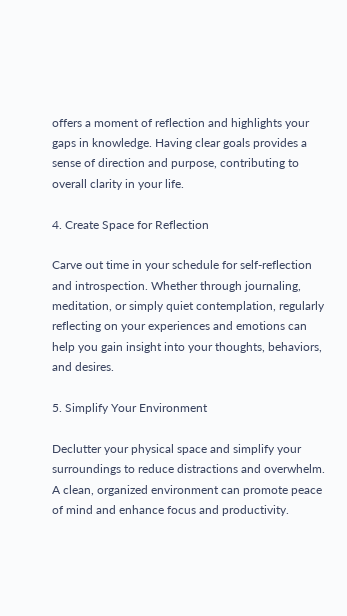offers a moment of reflection and highlights your gaps in knowledge. Having clear goals provides a sense of direction and purpose, contributing to overall clarity in your life.

4. Create Space for Reflection

Carve out time in your schedule for self-reflection and introspection. Whether through journaling, meditation, or simply quiet contemplation, regularly reflecting on your experiences and emotions can help you gain insight into your thoughts, behaviors, and desires.

5. Simplify Your Environment

Declutter your physical space and simplify your surroundings to reduce distractions and overwhelm. A clean, organized environment can promote peace of mind and enhance focus and productivity.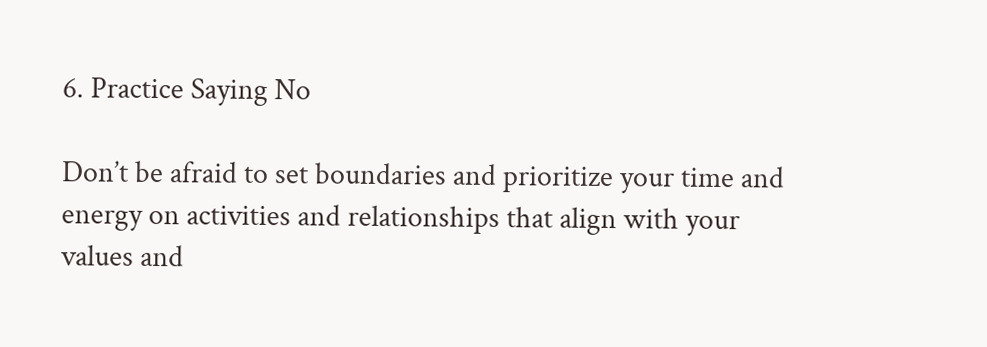6. Practice Saying No

Don’t be afraid to set boundaries and prioritize your time and energy on activities and relationships that align with your values and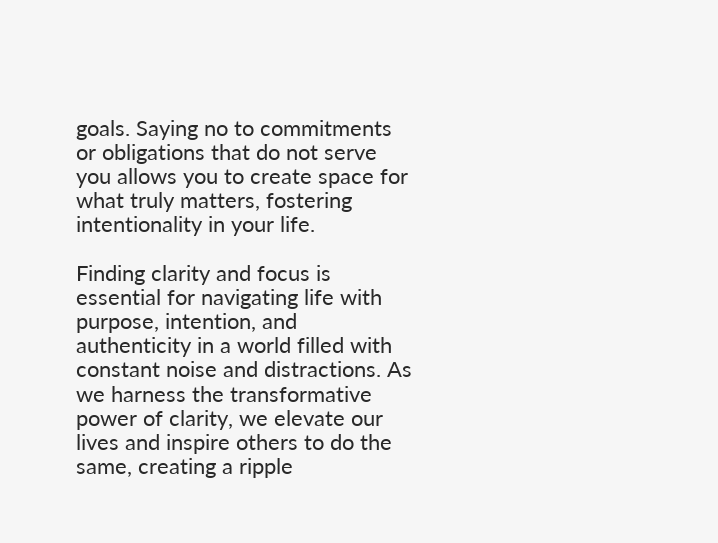goals. Saying no to commitments or obligations that do not serve you allows you to create space for what truly matters, fostering intentionality in your life.

Finding clarity and focus is essential for navigating life with purpose, intention, and authenticity in a world filled with constant noise and distractions. As we harness the transformative power of clarity, we elevate our lives and inspire others to do the same, creating a ripple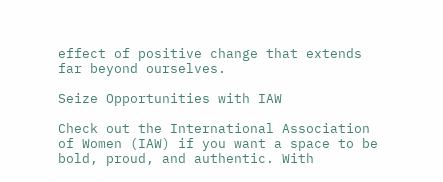effect of positive change that extends far beyond ourselves.

Seize Opportunities with IAW

Check out the International Association of Women (IAW) if you want a space to be bold, proud, and authentic. With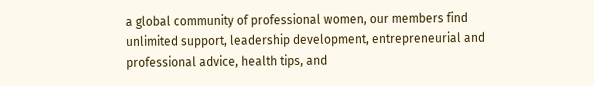a global community of professional women, our members find unlimited support, leadership development, entrepreneurial and professional advice, health tips, and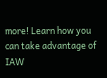more! Learn how you can take advantage of IAW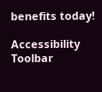benefits today!

Accessibility Toolbar